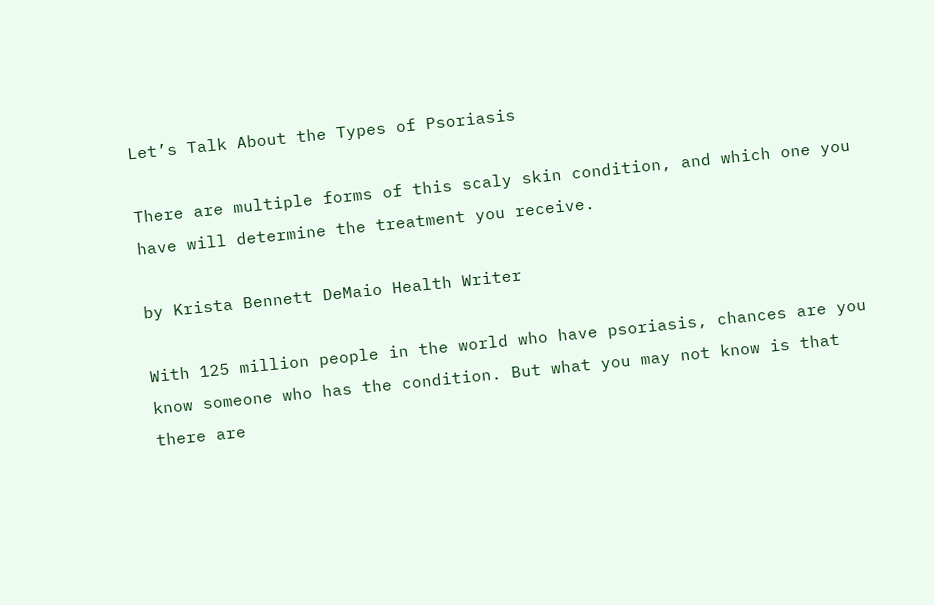Let’s Talk About the Types of Psoriasis

There are multiple forms of this scaly skin condition, and which one you have will determine the treatment you receive.

by Krista Bennett DeMaio Health Writer

With 125 million people in the world who have psoriasis, chances are you know someone who has the condition. But what you may not know is that there are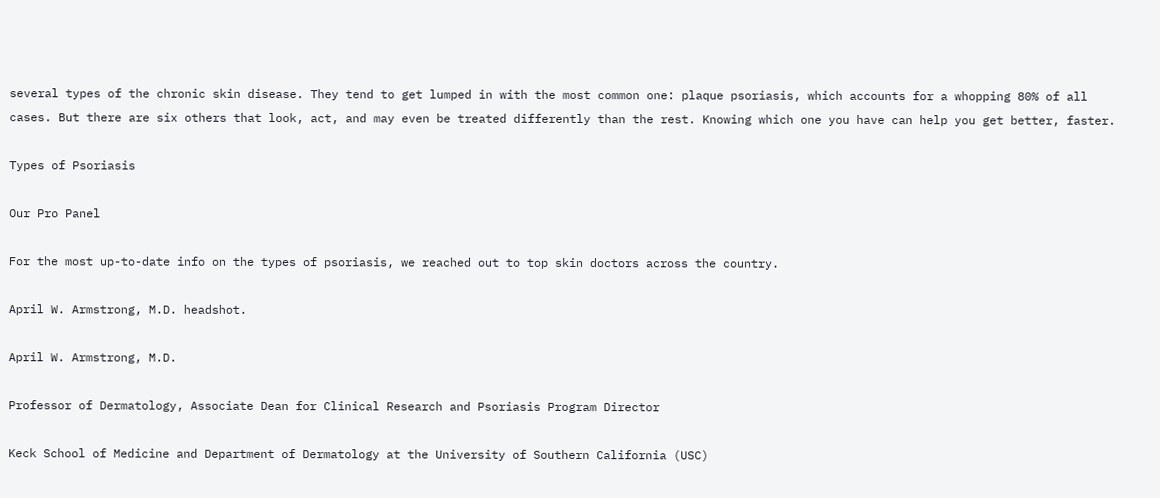several types of the chronic skin disease. They tend to get lumped in with the most common one: plaque psoriasis, which accounts for a whopping 80% of all cases. But there are six others that look, act, and may even be treated differently than the rest. Knowing which one you have can help you get better, faster.

Types of Psoriasis

Our Pro Panel

For the most up-to-date info on the types of psoriasis, we reached out to top skin doctors across the country.

April W. Armstrong, M.D. headshot.

April W. Armstrong, M.D.

Professor of Dermatology, Associate Dean for Clinical Research and Psoriasis Program Director

Keck School of Medicine and Department of Dermatology at the University of Southern California (USC)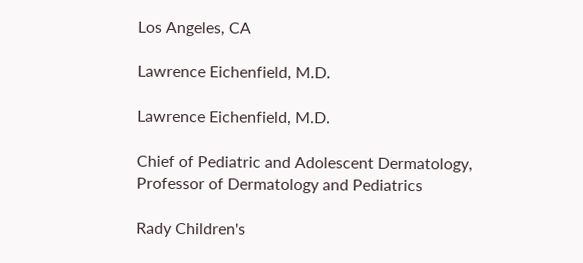Los Angeles, CA

Lawrence Eichenfield, M.D.

Lawrence Eichenfield, M.D.

Chief of Pediatric and Adolescent Dermatology, Professor of Dermatology and Pediatrics

Rady Children's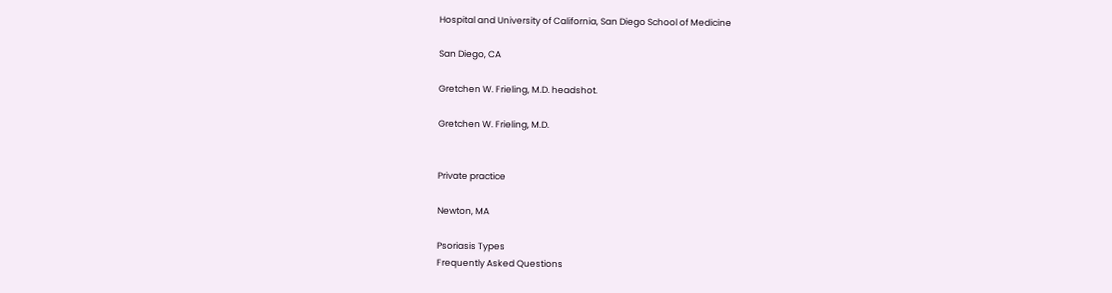Hospital and University of California, San Diego School of Medicine

San Diego, CA

Gretchen W. Frieling, M.D. headshot.

Gretchen W. Frieling, M.D.


Private practice

Newton, MA

Psoriasis Types
Frequently Asked Questions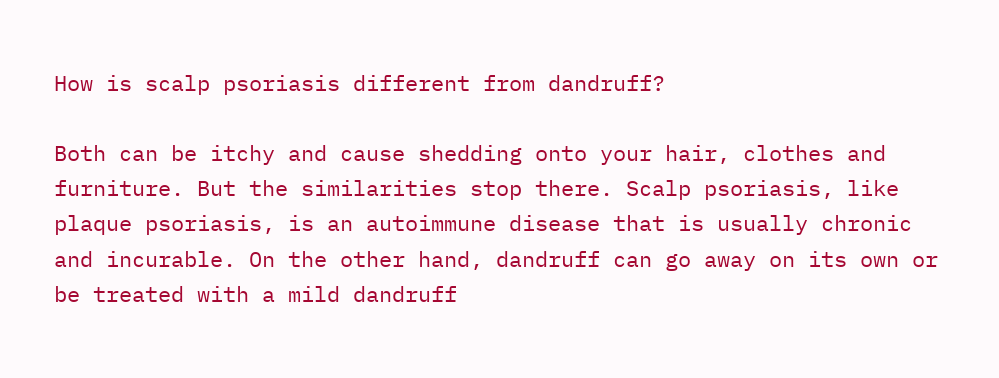How is scalp psoriasis different from dandruff?

Both can be itchy and cause shedding onto your hair, clothes and furniture. But the similarities stop there. Scalp psoriasis, like plaque psoriasis, is an autoimmune disease that is usually chronic and incurable. On the other hand, dandruff can go away on its own or be treated with a mild dandruff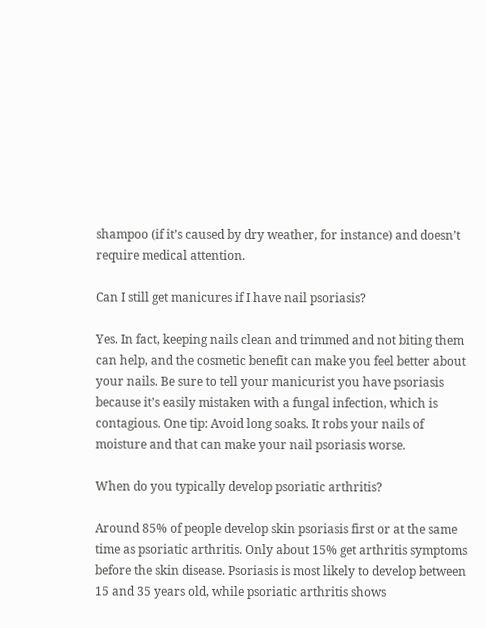shampoo (if it’s caused by dry weather, for instance) and doesn’t require medical attention.

Can I still get manicures if I have nail psoriasis?

Yes. In fact, keeping nails clean and trimmed and not biting them can help, and the cosmetic benefit can make you feel better about your nails. Be sure to tell your manicurist you have psoriasis because it’s easily mistaken with a fungal infection, which is contagious. One tip: Avoid long soaks. It robs your nails of moisture and that can make your nail psoriasis worse.

When do you typically develop psoriatic arthritis?

Around 85% of people develop skin psoriasis first or at the same time as psoriatic arthritis. Only about 15% get arthritis symptoms before the skin disease. Psoriasis is most likely to develop between 15 and 35 years old, while psoriatic arthritis shows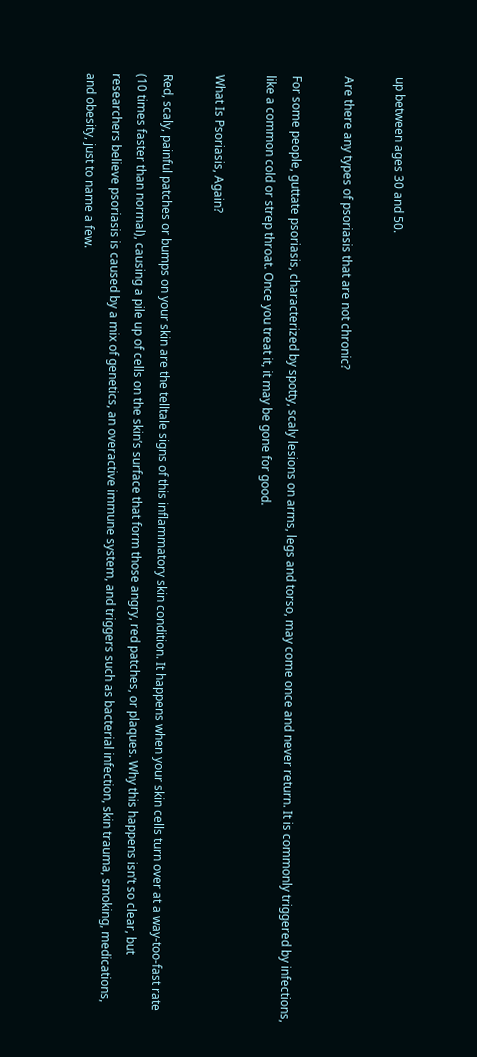up between ages 30 and 50.

Are there any types of psoriasis that are not chronic?

For some people, guttate psoriasis, characterized by spotty, scaly lesions on arms, legs and torso, may come once and never return. It is commonly triggered by infections, like a common cold or strep throat. Once you treat it, it may be gone for good.

What Is Psoriasis, Again?

Red, scaly, painful patches or bumps on your skin are the telltale signs of this inflammatory skin condition. It happens when your skin cells turn over at a way-too-fast rate (10 times faster than normal), causing a pile up of cells on the skin’s surface that form those angry, red patches, or plaques. Why this happens isn’t so clear, but researchers believe psoriasis is caused by a mix of genetics, an overactive immune system, and triggers such as bacterial infection, skin trauma, smoking, medications, and obesity, just to name a few.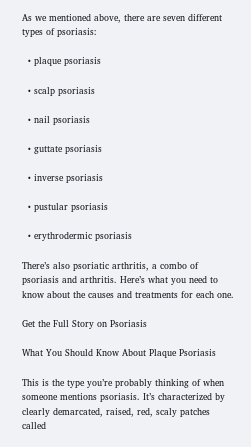As we mentioned above, there are seven different types of psoriasis:

  • plaque psoriasis

  • scalp psoriasis

  • nail psoriasis

  • guttate psoriasis

  • inverse psoriasis

  • pustular psoriasis

  • erythrodermic psoriasis

There’s also psoriatic arthritis, a combo of psoriasis and arthritis. Here’s what you need to know about the causes and treatments for each one.

Get the Full Story on Psoriasis

What You Should Know About Plaque Psoriasis

This is the type you’re probably thinking of when someone mentions psoriasis. It’s characterized by clearly demarcated, raised, red, scaly patches called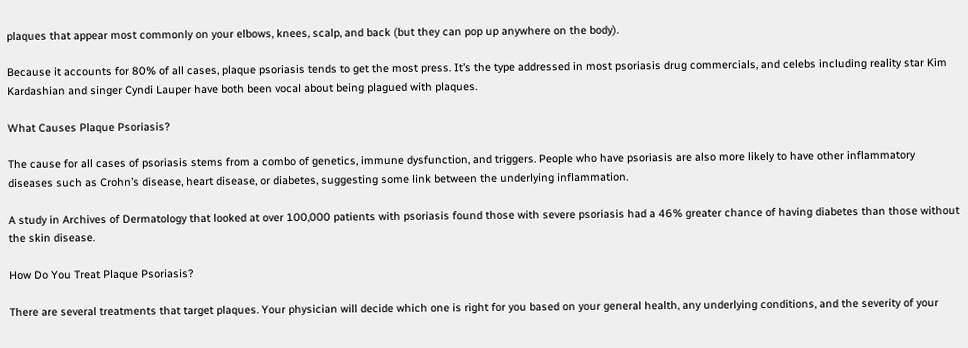plaques that appear most commonly on your elbows, knees, scalp, and back (but they can pop up anywhere on the body).

Because it accounts for 80% of all cases, plaque psoriasis tends to get the most press. It’s the type addressed in most psoriasis drug commercials, and celebs including reality star Kim Kardashian and singer Cyndi Lauper have both been vocal about being plagued with plaques.

What Causes Plaque Psoriasis?

The cause for all cases of psoriasis stems from a combo of genetics, immune dysfunction, and triggers. People who have psoriasis are also more likely to have other inflammatory diseases such as Crohn’s disease, heart disease, or diabetes, suggesting some link between the underlying inflammation.

A study in Archives of Dermatology that looked at over 100,000 patients with psoriasis found those with severe psoriasis had a 46% greater chance of having diabetes than those without the skin disease.

How Do You Treat Plaque Psoriasis?

There are several treatments that target plaques. Your physician will decide which one is right for you based on your general health, any underlying conditions, and the severity of your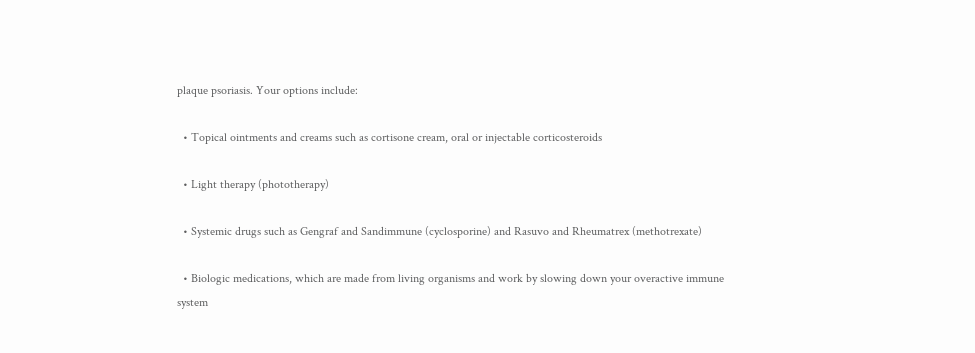plaque psoriasis. Your options include:

  • Topical ointments and creams such as cortisone cream, oral or injectable corticosteroids

  • Light therapy (phototherapy)

  • Systemic drugs such as Gengraf and Sandimmune (cyclosporine) and Rasuvo and Rheumatrex (methotrexate)

  • Biologic medications, which are made from living organisms and work by slowing down your overactive immune system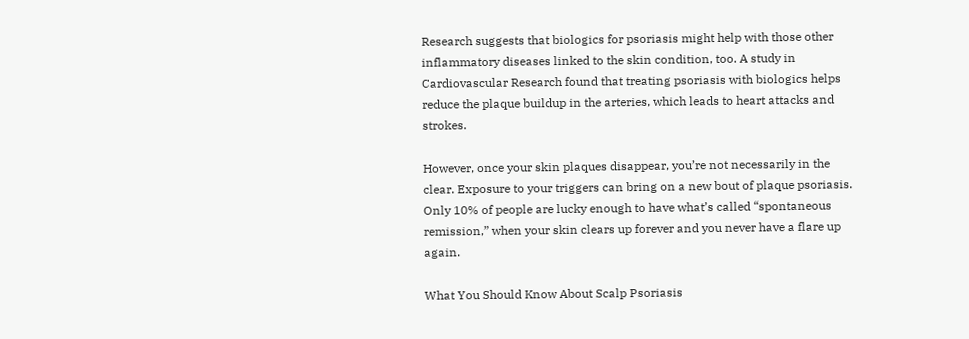Research suggests that biologics for psoriasis might help with those other inflammatory diseases linked to the skin condition, too. A study in Cardiovascular Research found that treating psoriasis with biologics helps reduce the plaque buildup in the arteries, which leads to heart attacks and strokes.

However, once your skin plaques disappear, you’re not necessarily in the clear. Exposure to your triggers can bring on a new bout of plaque psoriasis. Only 10% of people are lucky enough to have what’s called “spontaneous remission,” when your skin clears up forever and you never have a flare up again.

What You Should Know About Scalp Psoriasis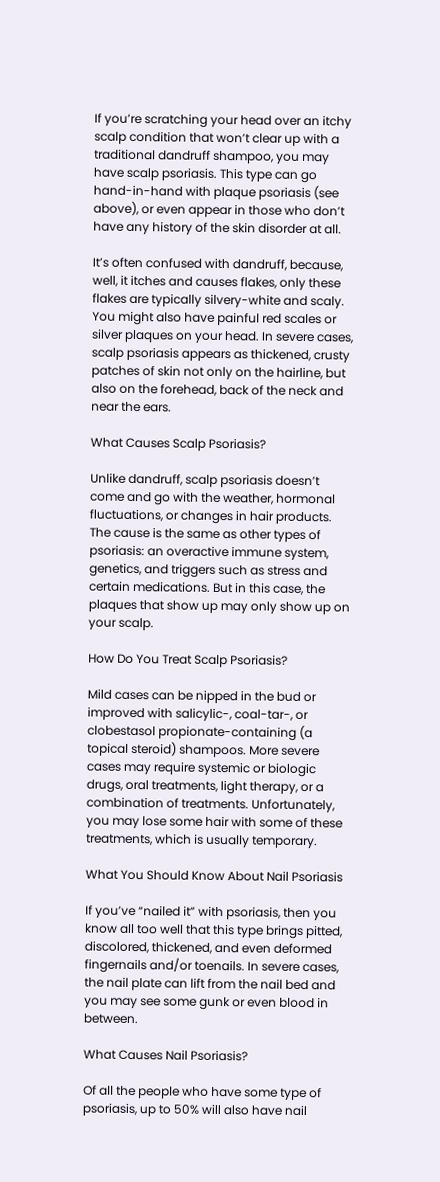If you’re scratching your head over an itchy scalp condition that won’t clear up with a traditional dandruff shampoo, you may have scalp psoriasis. This type can go hand-in-hand with plaque psoriasis (see above), or even appear in those who don’t have any history of the skin disorder at all.

It’s often confused with dandruff, because, well, it itches and causes flakes, only these flakes are typically silvery-white and scaly. You might also have painful red scales or silver plaques on your head. In severe cases, scalp psoriasis appears as thickened, crusty patches of skin not only on the hairline, but also on the forehead, back of the neck and near the ears.

What Causes Scalp Psoriasis?

Unlike dandruff, scalp psoriasis doesn’t come and go with the weather, hormonal fluctuations, or changes in hair products.
The cause is the same as other types of psoriasis: an overactive immune system, genetics, and triggers such as stress and certain medications. But in this case, the plaques that show up may only show up on your scalp.

How Do You Treat Scalp Psoriasis?

Mild cases can be nipped in the bud or improved with salicylic-, coal-tar-, or clobestasol propionate-containing (a topical steroid) shampoos. More severe cases may require systemic or biologic drugs, oral treatments, light therapy, or a combination of treatments. Unfortunately, you may lose some hair with some of these treatments, which is usually temporary.

What You Should Know About Nail Psoriasis

If you’ve “nailed it” with psoriasis, then you know all too well that this type brings pitted, discolored, thickened, and even deformed fingernails and/or toenails. In severe cases, the nail plate can lift from the nail bed and you may see some gunk or even blood in between.

What Causes Nail Psoriasis?

Of all the people who have some type of psoriasis, up to 50% will also have nail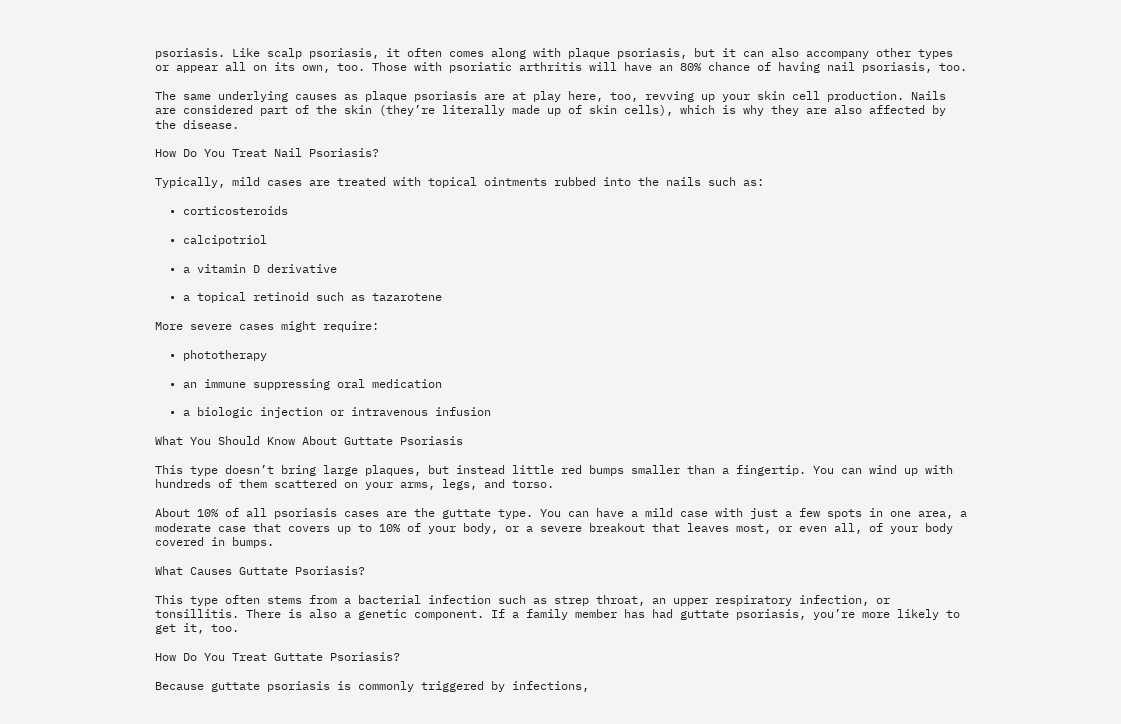psoriasis. Like scalp psoriasis, it often comes along with plaque psoriasis, but it can also accompany other types or appear all on its own, too. Those with psoriatic arthritis will have an 80% chance of having nail psoriasis, too.

The same underlying causes as plaque psoriasis are at play here, too, revving up your skin cell production. Nails are considered part of the skin (they’re literally made up of skin cells), which is why they are also affected by the disease.

How Do You Treat Nail Psoriasis?

Typically, mild cases are treated with topical ointments rubbed into the nails such as:

  • corticosteroids

  • calcipotriol

  • a vitamin D derivative

  • a topical retinoid such as tazarotene

More severe cases might require:

  • phototherapy

  • an immune suppressing oral medication

  • a biologic injection or intravenous infusion

What You Should Know About Guttate Psoriasis

This type doesn’t bring large plaques, but instead little red bumps smaller than a fingertip. You can wind up with hundreds of them scattered on your arms, legs, and torso.

About 10% of all psoriasis cases are the guttate type. You can have a mild case with just a few spots in one area, a moderate case that covers up to 10% of your body, or a severe breakout that leaves most, or even all, of your body covered in bumps.

What Causes Guttate Psoriasis?

This type often stems from a bacterial infection such as strep throat, an upper respiratory infection, or tonsillitis. There is also a genetic component. If a family member has had guttate psoriasis, you’re more likely to get it, too.

How Do You Treat Guttate Psoriasis?

Because guttate psoriasis is commonly triggered by infections,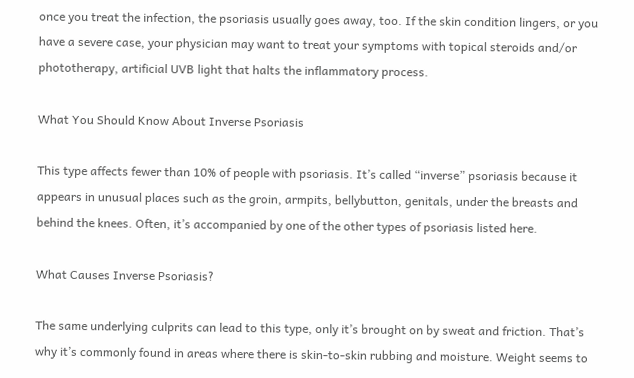once you treat the infection, the psoriasis usually goes away, too. If the skin condition lingers, or you have a severe case, your physician may want to treat your symptoms with topical steroids and/or phototherapy, artificial UVB light that halts the inflammatory process.

What You Should Know About Inverse Psoriasis

This type affects fewer than 10% of people with psoriasis. It’s called “inverse” psoriasis because it appears in unusual places such as the groin, armpits, bellybutton, genitals, under the breasts and behind the knees. Often, it’s accompanied by one of the other types of psoriasis listed here.

What Causes Inverse Psoriasis?

The same underlying culprits can lead to this type, only it’s brought on by sweat and friction. That’s why it’s commonly found in areas where there is skin-to-skin rubbing and moisture. Weight seems to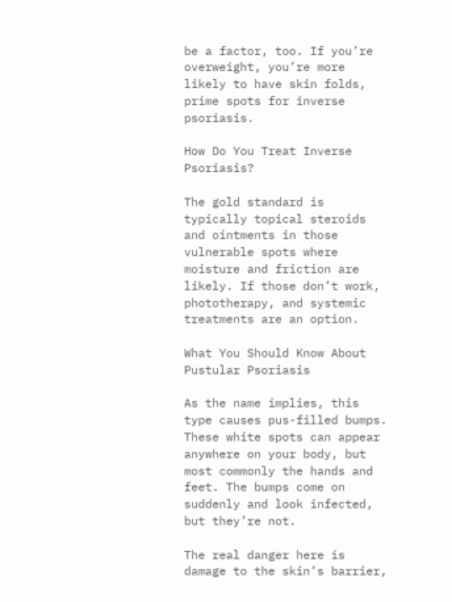be a factor, too. If you’re overweight, you’re more likely to have skin folds, prime spots for inverse psoriasis.

How Do You Treat Inverse Psoriasis?

The gold standard is typically topical steroids and ointments in those vulnerable spots where moisture and friction are likely. If those don’t work, phototherapy, and systemic treatments are an option.

What You Should Know About Pustular Psoriasis

As the name implies, this type causes pus-filled bumps. These white spots can appear anywhere on your body, but most commonly the hands and feet. The bumps come on suddenly and look infected, but they’re not.

The real danger here is damage to the skin’s barrier,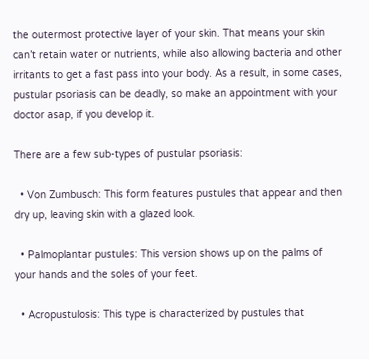the outermost protective layer of your skin. That means your skin can’t retain water or nutrients, while also allowing bacteria and other irritants to get a fast pass into your body. As a result, in some cases, pustular psoriasis can be deadly, so make an appointment with your doctor asap, if you develop it.

There are a few sub-types of pustular psoriasis:

  • Von Zumbusch: This form features pustules that appear and then dry up, leaving skin with a glazed look.

  • Palmoplantar pustules: This version shows up on the palms of your hands and the soles of your feet.

  • Acropustulosis: This type is characterized by pustules that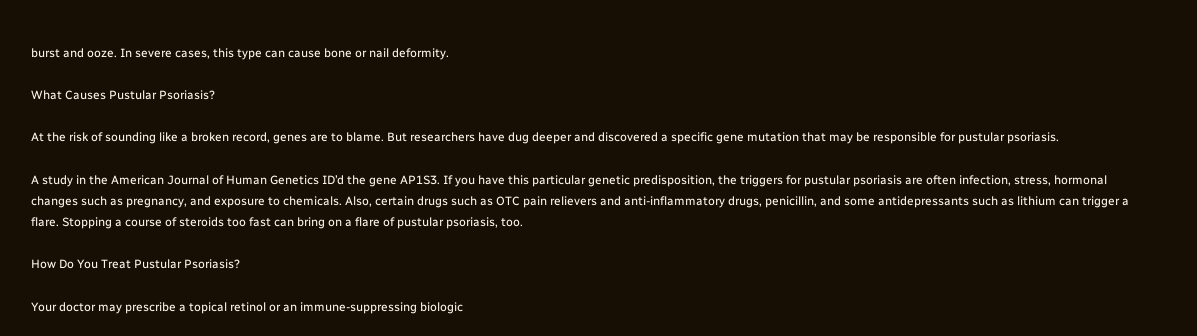burst and ooze. In severe cases, this type can cause bone or nail deformity.

What Causes Pustular Psoriasis?

At the risk of sounding like a broken record, genes are to blame. But researchers have dug deeper and discovered a specific gene mutation that may be responsible for pustular psoriasis.

A study in the American Journal of Human Genetics ID’d the gene AP1S3. If you have this particular genetic predisposition, the triggers for pustular psoriasis are often infection, stress, hormonal changes such as pregnancy, and exposure to chemicals. Also, certain drugs such as OTC pain relievers and anti-inflammatory drugs, penicillin, and some antidepressants such as lithium can trigger a flare. Stopping a course of steroids too fast can bring on a flare of pustular psoriasis, too.

How Do You Treat Pustular Psoriasis?

Your doctor may prescribe a topical retinol or an immune-suppressing biologic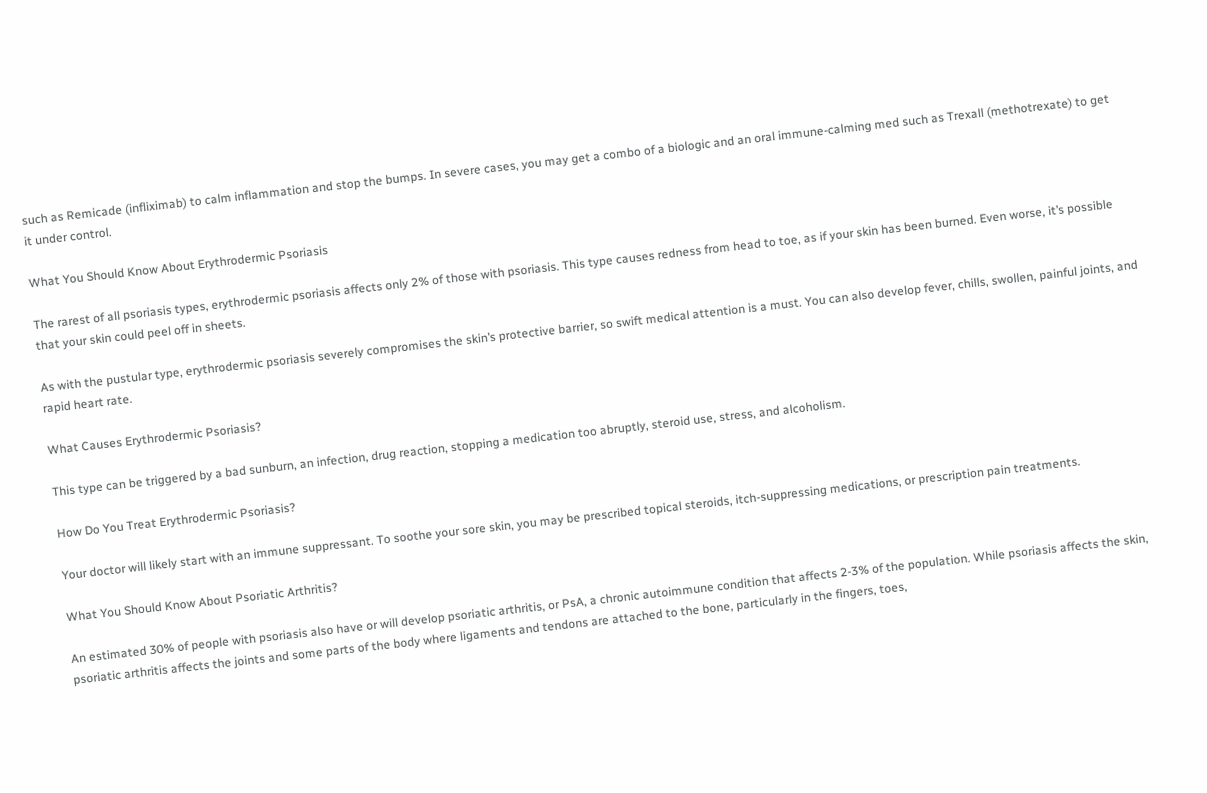such as Remicade (infliximab) to calm inflammation and stop the bumps. In severe cases, you may get a combo of a biologic and an oral immune-calming med such as Trexall (methotrexate) to get it under control.

What You Should Know About Erythrodermic Psoriasis

The rarest of all psoriasis types, erythrodermic psoriasis affects only 2% of those with psoriasis. This type causes redness from head to toe, as if your skin has been burned. Even worse, it’s possible that your skin could peel off in sheets.

As with the pustular type, erythrodermic psoriasis severely compromises the skin’s protective barrier, so swift medical attention is a must. You can also develop fever, chills, swollen, painful joints, and rapid heart rate.

What Causes Erythrodermic Psoriasis?

This type can be triggered by a bad sunburn, an infection, drug reaction, stopping a medication too abruptly, steroid use, stress, and alcoholism.

How Do You Treat Erythrodermic Psoriasis?

Your doctor will likely start with an immune suppressant. To soothe your sore skin, you may be prescribed topical steroids, itch-suppressing medications, or prescription pain treatments.

What You Should Know About Psoriatic Arthritis?

An estimated 30% of people with psoriasis also have or will develop psoriatic arthritis, or PsA, a chronic autoimmune condition that affects 2-3% of the population. While psoriasis affects the skin, psoriatic arthritis affects the joints and some parts of the body where ligaments and tendons are attached to the bone, particularly in the fingers, toes,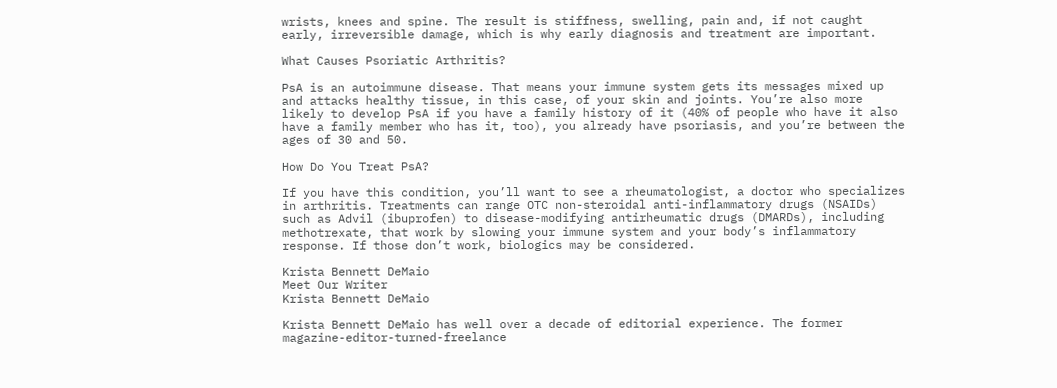wrists, knees and spine. The result is stiffness, swelling, pain and, if not caught early, irreversible damage, which is why early diagnosis and treatment are important.

What Causes Psoriatic Arthritis?

PsA is an autoimmune disease. That means your immune system gets its messages mixed up and attacks healthy tissue, in this case, of your skin and joints. You’re also more likely to develop PsA if you have a family history of it (40% of people who have it also have a family member who has it, too), you already have psoriasis, and you’re between the ages of 30 and 50.

How Do You Treat PsA?

If you have this condition, you’ll want to see a rheumatologist, a doctor who specializes in arthritis. Treatments can range OTC non-steroidal anti-inflammatory drugs (NSAIDs) such as Advil (ibuprofen) to disease-modifying antirheumatic drugs (DMARDs), including methotrexate, that work by slowing your immune system and your body’s inflammatory response. If those don’t work, biologics may be considered.

Krista Bennett DeMaio
Meet Our Writer
Krista Bennett DeMaio

Krista Bennett DeMaio has well over a decade of editorial experience. The former magazine-editor-turned-freelance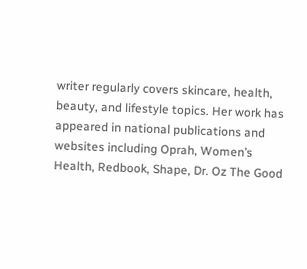writer regularly covers skincare, health, beauty, and lifestyle topics. Her work has appeared in national publications and websites including Oprah, Women’s Health, Redbook, Shape, Dr. Oz The Good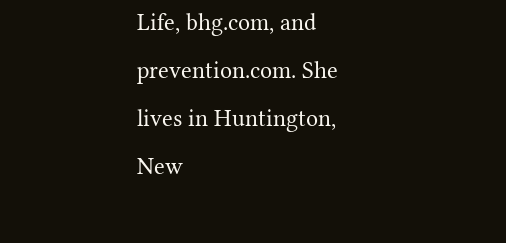Life, bhg.com, and prevention.com. She lives in Huntington, New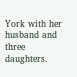York with her husband and three daughters.